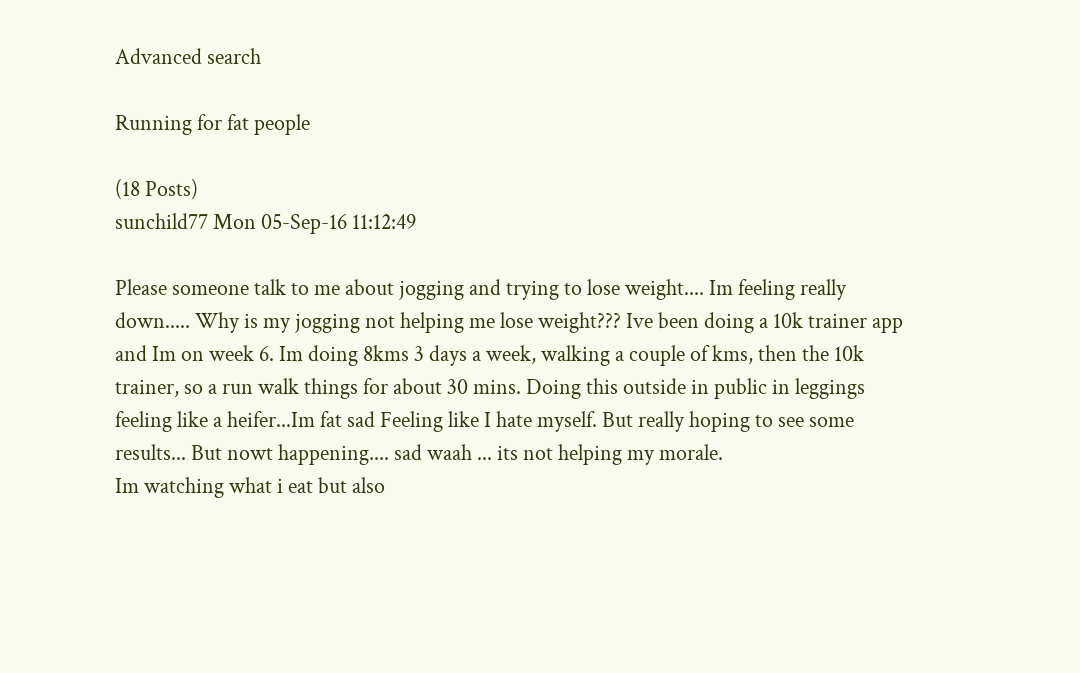Advanced search

Running for fat people

(18 Posts)
sunchild77 Mon 05-Sep-16 11:12:49

Please someone talk to me about jogging and trying to lose weight.... Im feeling really down..... Why is my jogging not helping me lose weight??? Ive been doing a 10k trainer app and Im on week 6. Im doing 8kms 3 days a week, walking a couple of kms, then the 10k trainer, so a run walk things for about 30 mins. Doing this outside in public in leggings feeling like a heifer...Im fat sad Feeling like I hate myself. But really hoping to see some results... But nowt happening.... sad waah ... its not helping my morale.
Im watching what i eat but also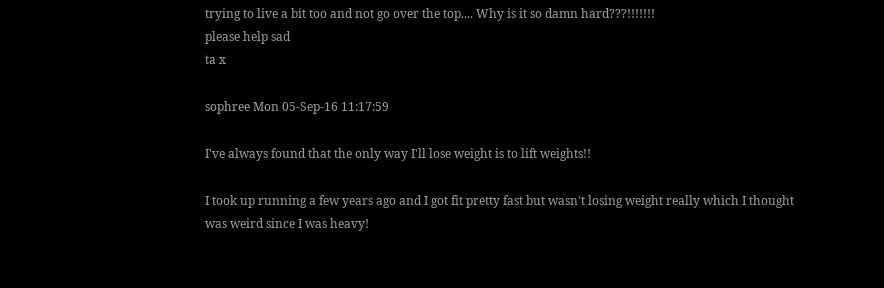trying to live a bit too and not go over the top.... Why is it so damn hard???!!!!!!!
please help sad
ta x

sophree Mon 05-Sep-16 11:17:59

I've always found that the only way I'll lose weight is to lift weights!!

I took up running a few years ago and I got fit pretty fast but wasn't losing weight really which I thought was weird since I was heavy!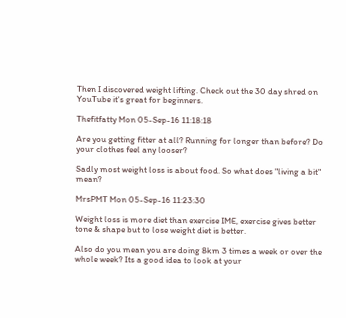Then I discovered weight lifting. Check out the 30 day shred on YouTube it's great for beginners.

Thefitfatty Mon 05-Sep-16 11:18:18

Are you getting fitter at all? Running for longer than before? Do your clothes feel any looser?

Sadly most weight loss is about food. So what does "living a bit" mean?

MrsPMT Mon 05-Sep-16 11:23:30

Weight loss is more diet than exercise IME, exercise gives better tone & shape but to lose weight diet is better.

Also do you mean you are doing 8km 3 times a week or over the whole week? Its a good idea to look at your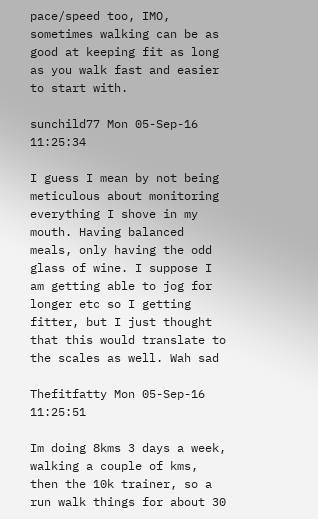pace/speed too, IMO, sometimes walking can be as good at keeping fit as long as you walk fast and easier to start with.

sunchild77 Mon 05-Sep-16 11:25:34

I guess I mean by not being meticulous about monitoring everything I shove in my mouth. Having balanced meals, only having the odd glass of wine. I suppose I am getting able to jog for longer etc so I getting fitter, but I just thought that this would translate to the scales as well. Wah sad

Thefitfatty Mon 05-Sep-16 11:25:51

Im doing 8kms 3 days a week, walking a couple of kms, then the 10k trainer, so a run walk things for about 30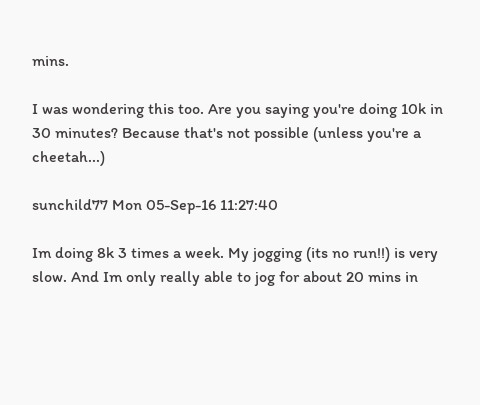mins.

I was wondering this too. Are you saying you're doing 10k in 30 minutes? Because that's not possible (unless you're a cheetah...)

sunchild77 Mon 05-Sep-16 11:27:40

Im doing 8k 3 times a week. My jogging (its no run!!) is very slow. And Im only really able to jog for about 20 mins in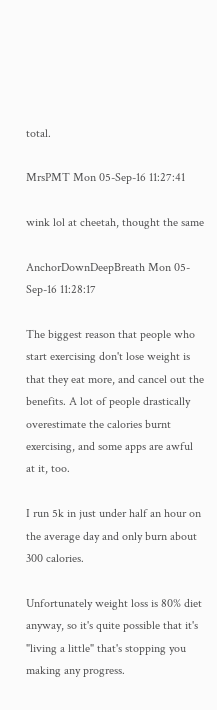total.

MrsPMT Mon 05-Sep-16 11:27:41

wink lol at cheetah, thought the same

AnchorDownDeepBreath Mon 05-Sep-16 11:28:17

The biggest reason that people who start exercising don't lose weight is that they eat more, and cancel out the benefits. A lot of people drastically overestimate the calories burnt exercising, and some apps are awful at it, too.

I run 5k in just under half an hour on the average day and only burn about 300 calories.

Unfortunately weight loss is 80% diet anyway, so it's quite possible that it's "living a little" that's stopping you making any progress.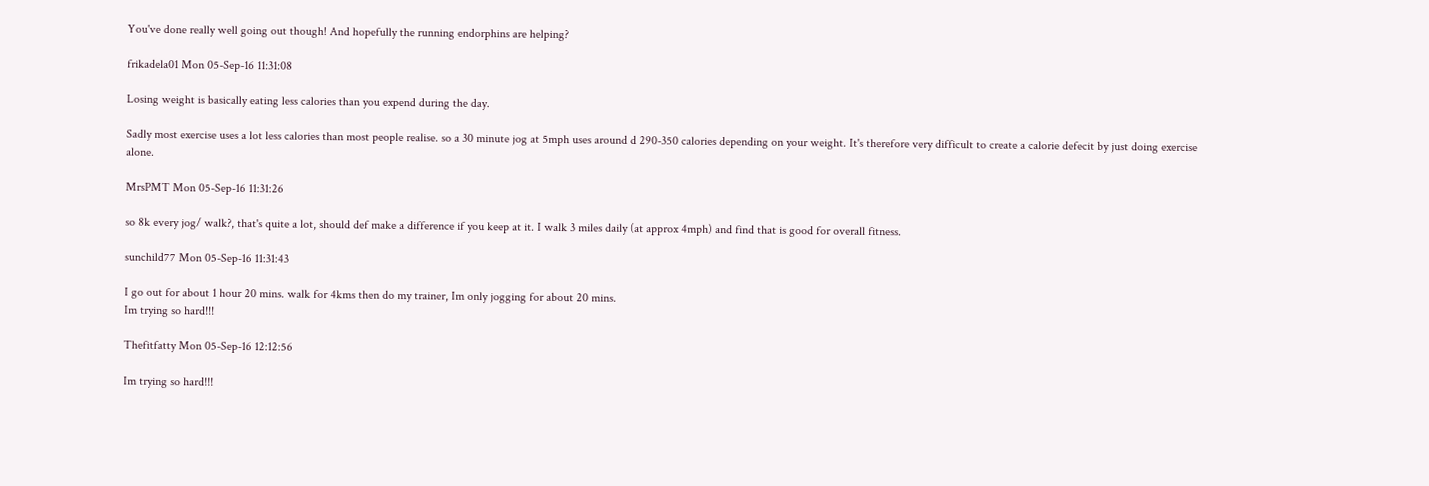You've done really well going out though! And hopefully the running endorphins are helping?

frikadela01 Mon 05-Sep-16 11:31:08

Losing weight is basically eating less calories than you expend during the day.

Sadly most exercise uses a lot less calories than most people realise. so a 30 minute jog at 5mph uses around d 290-350 calories depending on your weight. It's therefore very difficult to create a calorie defecit by just doing exercise alone.

MrsPMT Mon 05-Sep-16 11:31:26

so 8k every jog/ walk?, that's quite a lot, should def make a difference if you keep at it. I walk 3 miles daily (at approx 4mph) and find that is good for overall fitness.

sunchild77 Mon 05-Sep-16 11:31:43

I go out for about 1 hour 20 mins. walk for 4kms then do my trainer, Im only jogging for about 20 mins.
Im trying so hard!!!

Thefitfatty Mon 05-Sep-16 12:12:56

Im trying so hard!!!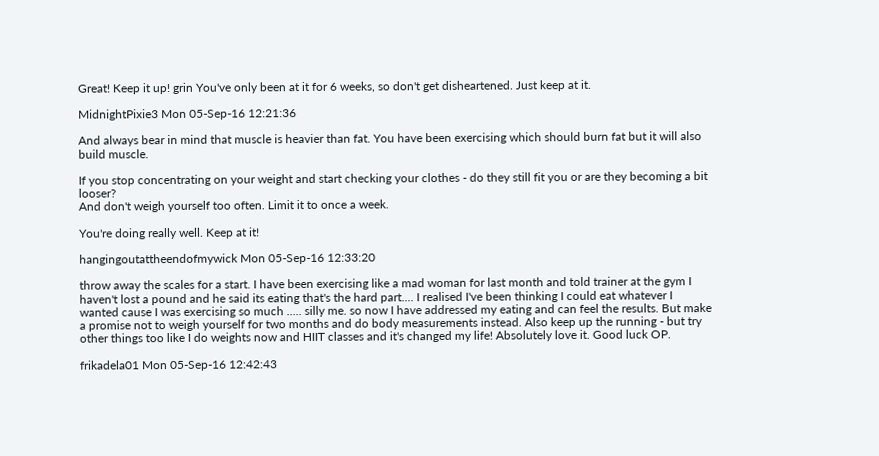Great! Keep it up! grin You've only been at it for 6 weeks, so don't get disheartened. Just keep at it.

MidnightPixie3 Mon 05-Sep-16 12:21:36

And always bear in mind that muscle is heavier than fat. You have been exercising which should burn fat but it will also build muscle.

If you stop concentrating on your weight and start checking your clothes - do they still fit you or are they becoming a bit looser?
And don't weigh yourself too often. Limit it to once a week.

You're doing really well. Keep at it!

hangingoutattheendofmywick Mon 05-Sep-16 12:33:20

throw away the scales for a start. I have been exercising like a mad woman for last month and told trainer at the gym I haven't lost a pound and he said its eating that's the hard part.... I realised I've been thinking I could eat whatever I wanted cause I was exercising so much ..... silly me. so now I have addressed my eating and can feel the results. But make a promise not to weigh yourself for two months and do body measurements instead. Also keep up the running - but try other things too like I do weights now and HIIT classes and it's changed my life! Absolutely love it. Good luck OP.

frikadela01 Mon 05-Sep-16 12:42:43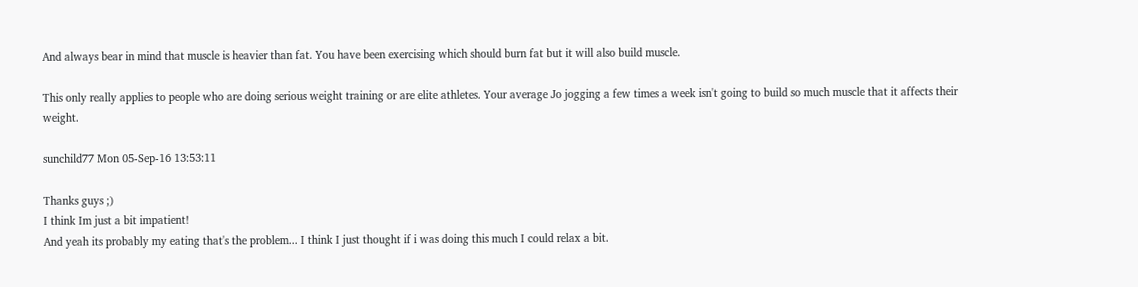And always bear in mind that muscle is heavier than fat. You have been exercising which should burn fat but it will also build muscle.

This only really applies to people who are doing serious weight training or are elite athletes. Your average Jo jogging a few times a week isn't going to build so much muscle that it affects their weight.

sunchild77 Mon 05-Sep-16 13:53:11

Thanks guys ;)
I think Im just a bit impatient!
And yeah its probably my eating that's the problem... I think I just thought if i was doing this much I could relax a bit.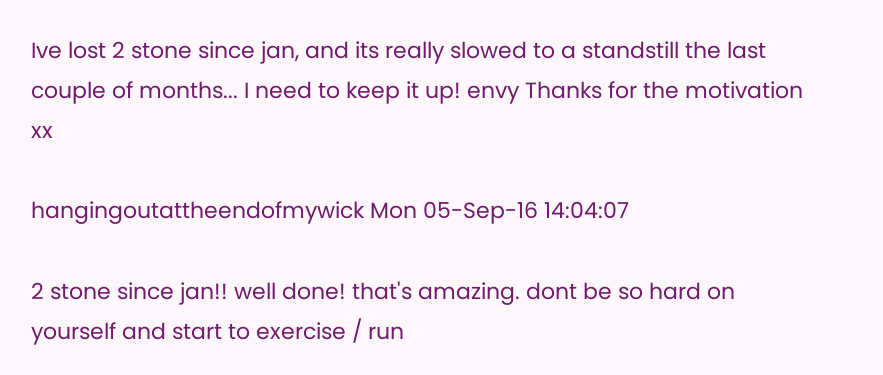Ive lost 2 stone since jan, and its really slowed to a standstill the last couple of months... I need to keep it up! envy Thanks for the motivation xx

hangingoutattheendofmywick Mon 05-Sep-16 14:04:07

2 stone since jan!! well done! that's amazing. dont be so hard on yourself and start to exercise / run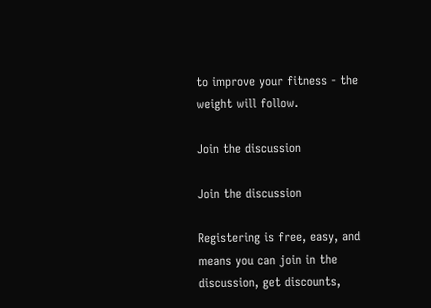to improve your fitness - the weight will follow.

Join the discussion

Join the discussion

Registering is free, easy, and means you can join in the discussion, get discounts,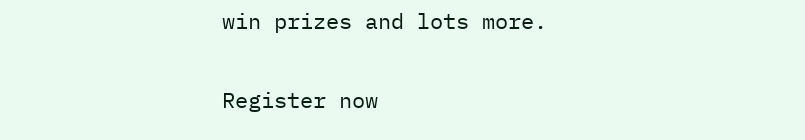win prizes and lots more.

Register now